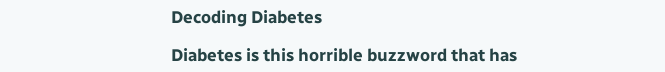Decoding Diabetes

Diabetes is this horrible buzzword that has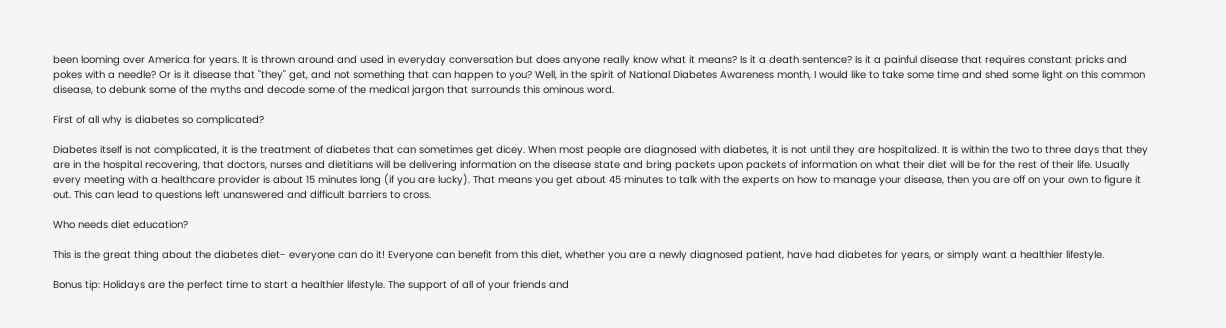been looming over America for years. It is thrown around and used in everyday conversation but does anyone really know what it means? Is it a death sentence? Is it a painful disease that requires constant pricks and pokes with a needle? Or is it disease that "they" get, and not something that can happen to you? Well, in the spirit of National Diabetes Awareness month, I would like to take some time and shed some light on this common disease, to debunk some of the myths and decode some of the medical jargon that surrounds this ominous word.

First of all why is diabetes so complicated?

Diabetes itself is not complicated, it is the treatment of diabetes that can sometimes get dicey. When most people are diagnosed with diabetes, it is not until they are hospitalized. It is within the two to three days that they are in the hospital recovering, that doctors, nurses and dietitians will be delivering information on the disease state and bring packets upon packets of information on what their diet will be for the rest of their life. Usually every meeting with a healthcare provider is about 15 minutes long (if you are lucky). That means you get about 45 minutes to talk with the experts on how to manage your disease, then you are off on your own to figure it out. This can lead to questions left unanswered and difficult barriers to cross.

Who needs diet education?

This is the great thing about the diabetes diet- everyone can do it! Everyone can benefit from this diet, whether you are a newly diagnosed patient, have had diabetes for years, or simply want a healthier lifestyle.

Bonus tip: Holidays are the perfect time to start a healthier lifestyle. The support of all of your friends and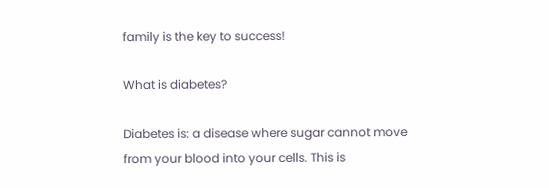family is the key to success!

What is diabetes?

Diabetes is: a disease where sugar cannot move from your blood into your cells. This is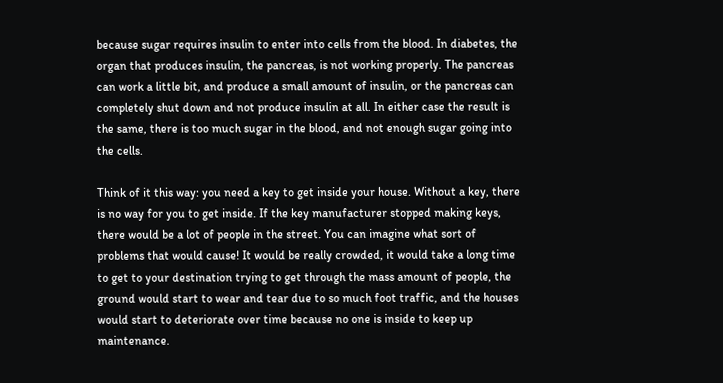because sugar requires insulin to enter into cells from the blood. In diabetes, the organ that produces insulin, the pancreas, is not working properly. The pancreas can work a little bit, and produce a small amount of insulin, or the pancreas can completely shut down and not produce insulin at all. In either case the result is the same, there is too much sugar in the blood, and not enough sugar going into the cells.

Think of it this way: you need a key to get inside your house. Without a key, there is no way for you to get inside. If the key manufacturer stopped making keys, there would be a lot of people in the street. You can imagine what sort of problems that would cause! It would be really crowded, it would take a long time to get to your destination trying to get through the mass amount of people, the ground would start to wear and tear due to so much foot traffic, and the houses would start to deteriorate over time because no one is inside to keep up maintenance.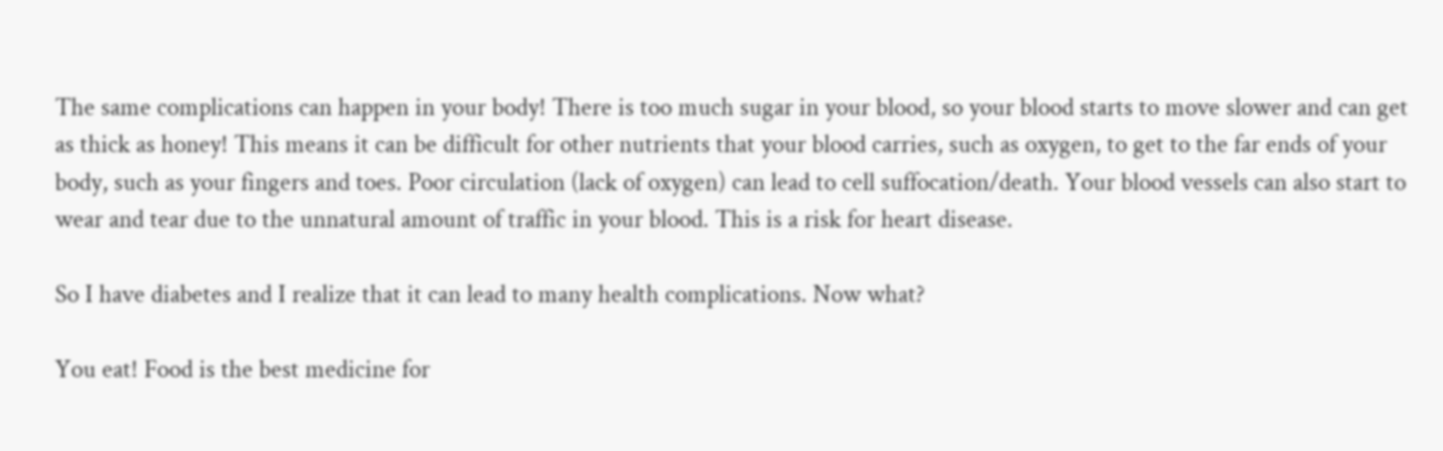The same complications can happen in your body! There is too much sugar in your blood, so your blood starts to move slower and can get as thick as honey! This means it can be difficult for other nutrients that your blood carries, such as oxygen, to get to the far ends of your body, such as your fingers and toes. Poor circulation (lack of oxygen) can lead to cell suffocation/death. Your blood vessels can also start to wear and tear due to the unnatural amount of traffic in your blood. This is a risk for heart disease.

So I have diabetes and I realize that it can lead to many health complications. Now what?

You eat! Food is the best medicine for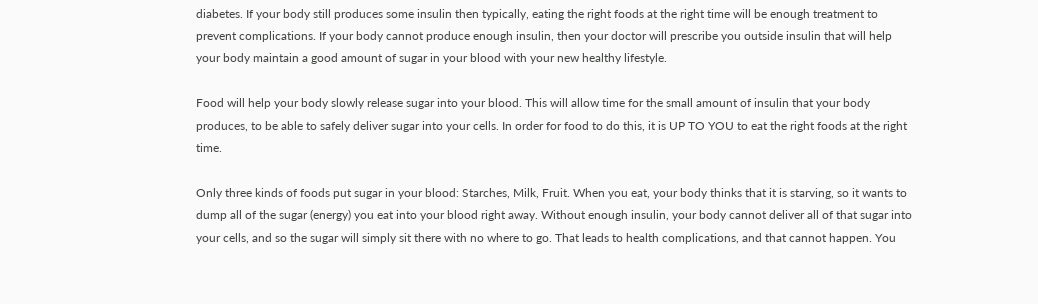diabetes. If your body still produces some insulin then typically, eating the right foods at the right time will be enough treatment to prevent complications. If your body cannot produce enough insulin, then your doctor will prescribe you outside insulin that will help your body maintain a good amount of sugar in your blood with your new healthy lifestyle.

Food will help your body slowly release sugar into your blood. This will allow time for the small amount of insulin that your body produces, to be able to safely deliver sugar into your cells. In order for food to do this, it is UP TO YOU to eat the right foods at the right time.

Only three kinds of foods put sugar in your blood: Starches, Milk, Fruit. When you eat, your body thinks that it is starving, so it wants to dump all of the sugar (energy) you eat into your blood right away. Without enough insulin, your body cannot deliver all of that sugar into your cells, and so the sugar will simply sit there with no where to go. That leads to health complications, and that cannot happen. You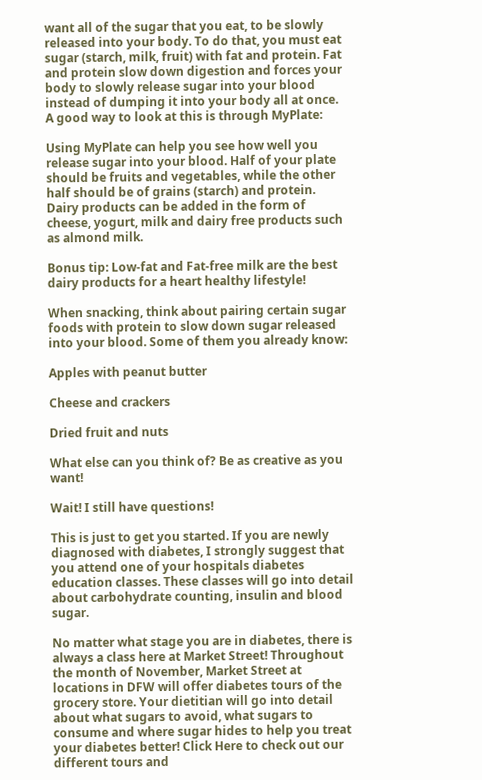want all of the sugar that you eat, to be slowly released into your body. To do that, you must eat sugar (starch, milk, fruit) with fat and protein. Fat and protein slow down digestion and forces your body to slowly release sugar into your blood instead of dumping it into your body all at once. A good way to look at this is through MyPlate:

Using MyPlate can help you see how well you release sugar into your blood. Half of your plate should be fruits and vegetables, while the other half should be of grains (starch) and protein. Dairy products can be added in the form of cheese, yogurt, milk and dairy free products such as almond milk.

Bonus tip: Low-fat and Fat-free milk are the best dairy products for a heart healthy lifestyle!

When snacking, think about pairing certain sugar foods with protein to slow down sugar released into your blood. Some of them you already know:

Apples with peanut butter

Cheese and crackers

Dried fruit and nuts

What else can you think of? Be as creative as you want!

Wait! I still have questions!

This is just to get you started. If you are newly diagnosed with diabetes, I strongly suggest that you attend one of your hospitals diabetes education classes. These classes will go into detail about carbohydrate counting, insulin and blood sugar.

No matter what stage you are in diabetes, there is always a class here at Market Street! Throughout the month of November, Market Street at locations in DFW will offer diabetes tours of the grocery store. Your dietitian will go into detail about what sugars to avoid, what sugars to consume and where sugar hides to help you treat your diabetes better! Click Here to check out our different tours and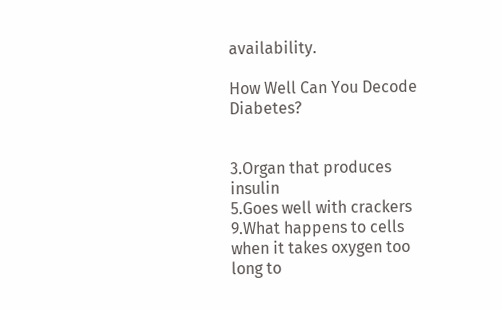availability.

How Well Can You Decode Diabetes?


3.Organ that produces insulin
5.Goes well with crackers
9.What happens to cells when it takes oxygen too long to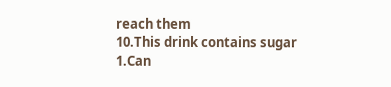reach them
10.This drink contains sugar
1.Can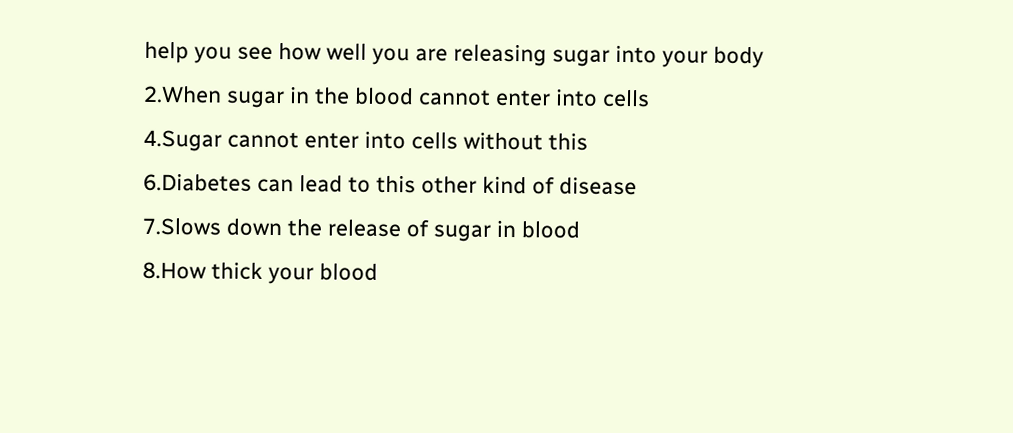help you see how well you are releasing sugar into your body
2.When sugar in the blood cannot enter into cells
4.Sugar cannot enter into cells without this
6.Diabetes can lead to this other kind of disease
7.Slows down the release of sugar in blood
8.How thick your blood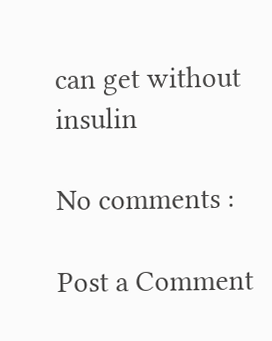can get without insulin

No comments :

Post a Comment